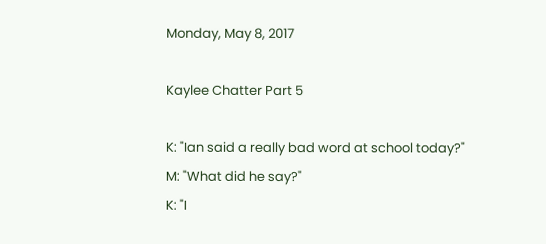Monday, May 8, 2017

Kaylee Chatter Part 5

K: "Ian said a really bad word at school today?"
M: "What did he say?"
K: "I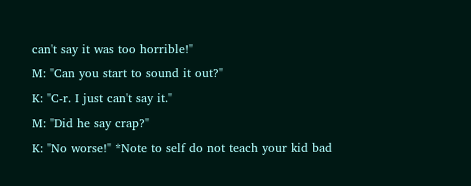can't say it was too horrible!"
M: "Can you start to sound it out?"
K: "C-r. I just can't say it."
M: "Did he say crap?"
K: "No worse!" *Note to self do not teach your kid bad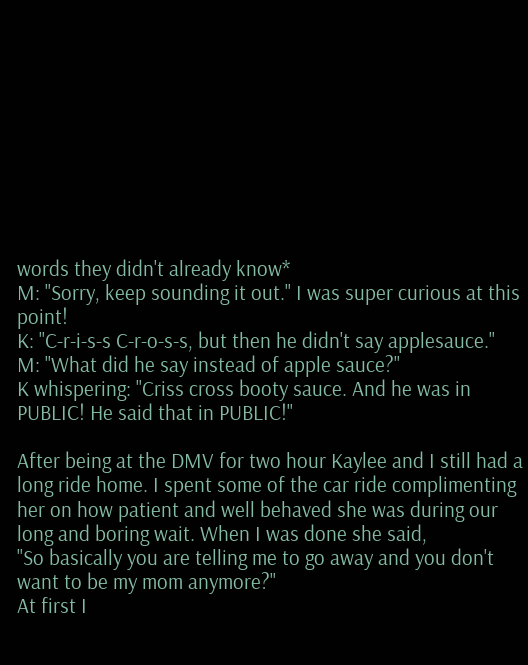words they didn't already know*
M: "Sorry, keep sounding it out." I was super curious at this point!
K: "C-r-i-s-s C-r-o-s-s, but then he didn't say applesauce."
M: "What did he say instead of apple sauce?"
K whispering: "Criss cross booty sauce. And he was in PUBLIC! He said that in PUBLIC!"

After being at the DMV for two hour Kaylee and I still had a long ride home. I spent some of the car ride complimenting her on how patient and well behaved she was during our long and boring wait. When I was done she said,
"So basically you are telling me to go away and you don't want to be my mom anymore?"
At first I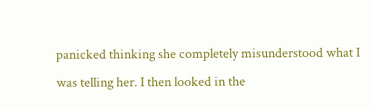panicked thinking she completely misunderstood what I was telling her. I then looked in the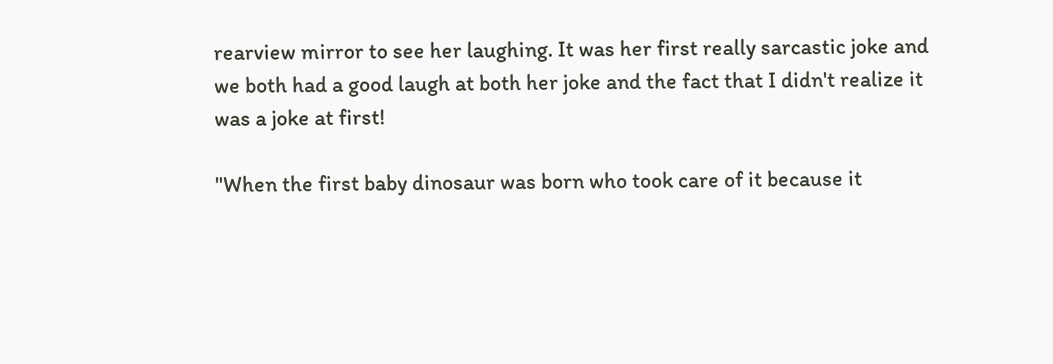rearview mirror to see her laughing. It was her first really sarcastic joke and we both had a good laugh at both her joke and the fact that I didn't realize it was a joke at first!

"When the first baby dinosaur was born who took care of it because it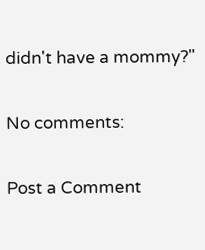didn't have a mommy?"

No comments:

Post a Comment